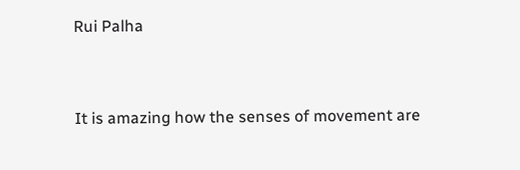Rui Palha


It is amazing how the senses of movement are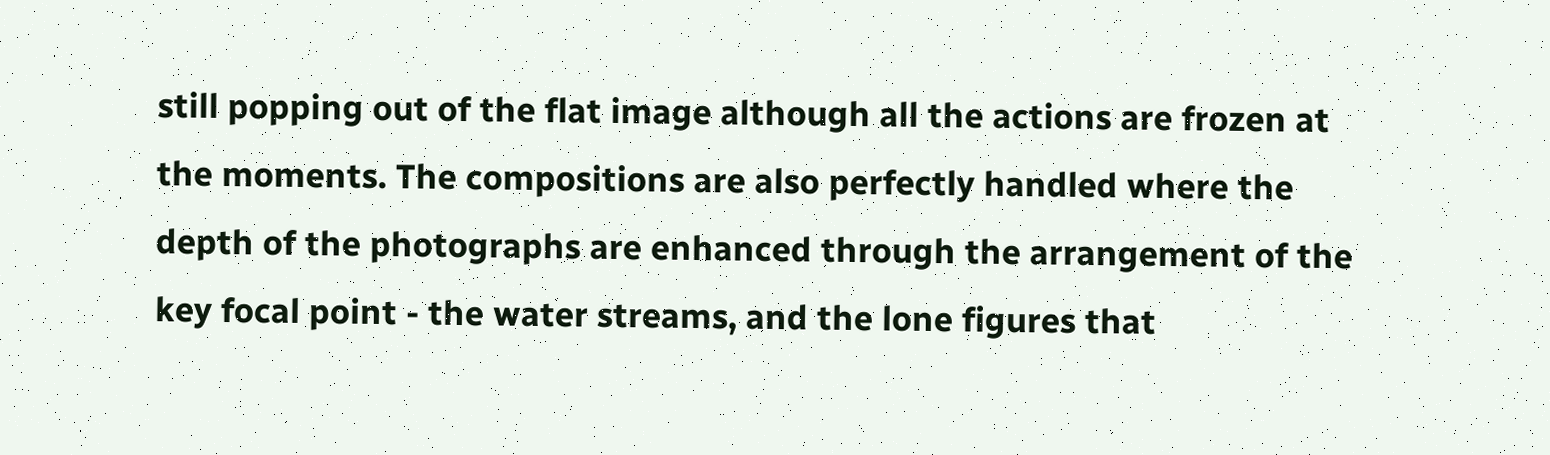still popping out of the flat image although all the actions are frozen at the moments. The compositions are also perfectly handled where the depth of the photographs are enhanced through the arrangement of the key focal point - the water streams, and the lone figures that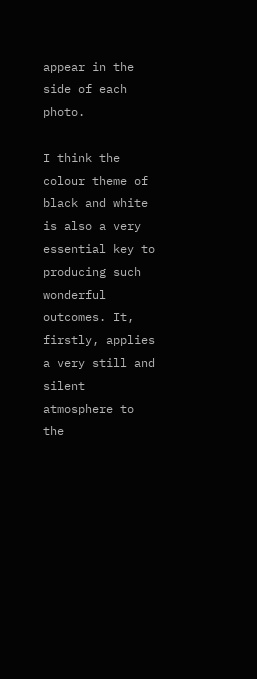appear in the side of each photo.

I think the colour theme of black and white is also a very essential key to producing such wonderful outcomes. It, firstly, applies a very still and silent atmosphere to the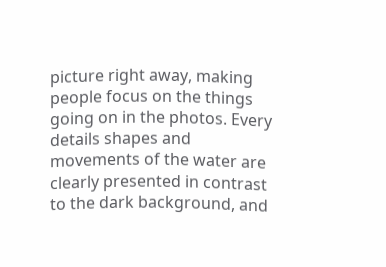picture right away, making people focus on the things going on in the photos. Every details shapes and movements of the water are clearly presented in contrast to the dark background, and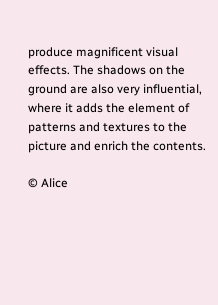produce magnificent visual effects. The shadows on the ground are also very influential, where it adds the element of patterns and textures to the picture and enrich the contents.

© Alice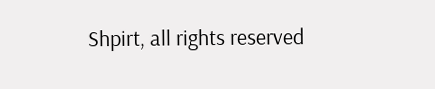Shpirt, all rights reserved